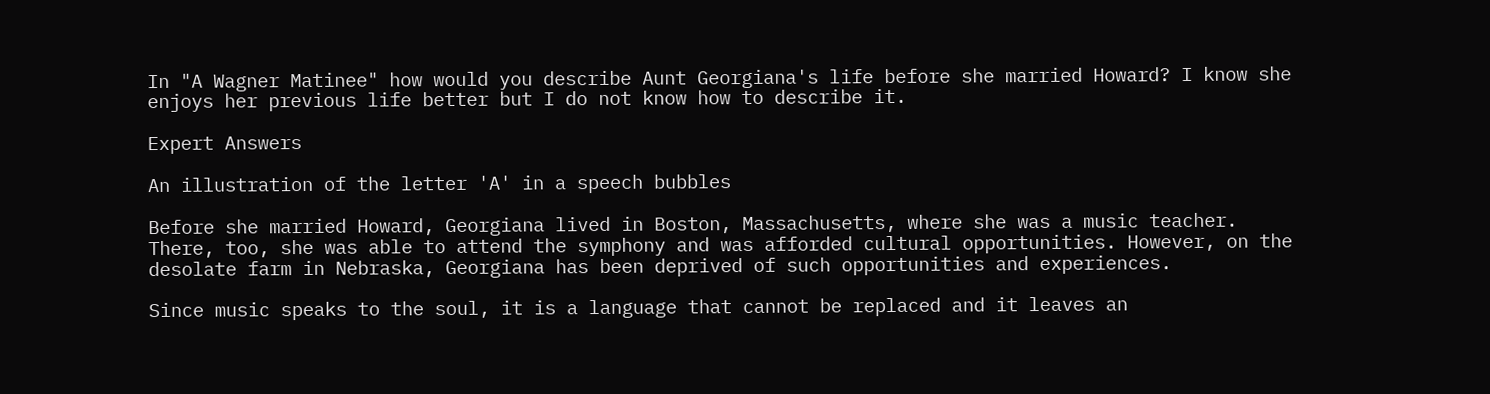In "A Wagner Matinee" how would you describe Aunt Georgiana's life before she married Howard? I know she enjoys her previous life better but I do not know how to describe it.

Expert Answers

An illustration of the letter 'A' in a speech bubbles

Before she married Howard, Georgiana lived in Boston, Massachusetts, where she was a music teacher. There, too, she was able to attend the symphony and was afforded cultural opportunities. However, on the desolate farm in Nebraska, Georgiana has been deprived of such opportunities and experiences.

Since music speaks to the soul, it is a language that cannot be replaced and it leaves an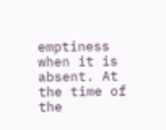emptiness when it is absent. At the time of the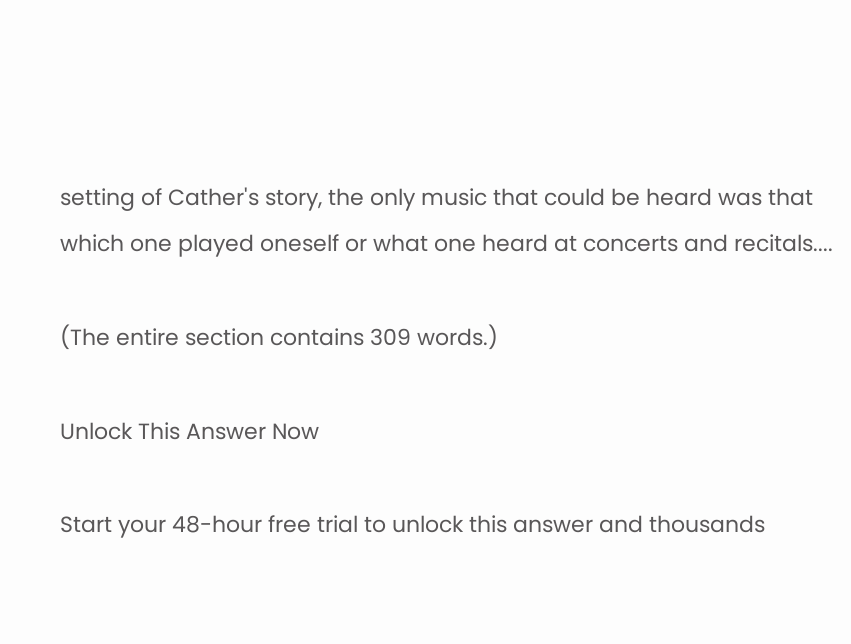setting of Cather's story, the only music that could be heard was that which one played oneself or what one heard at concerts and recitals....

(The entire section contains 309 words.)

Unlock This Answer Now

Start your 48-hour free trial to unlock this answer and thousands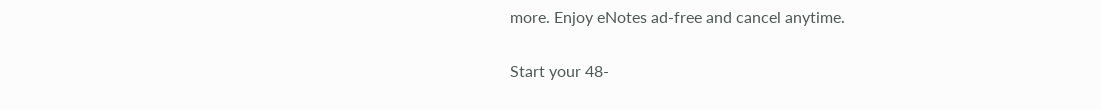more. Enjoy eNotes ad-free and cancel anytime.

Start your 48-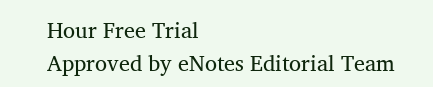Hour Free Trial
Approved by eNotes Editorial Team